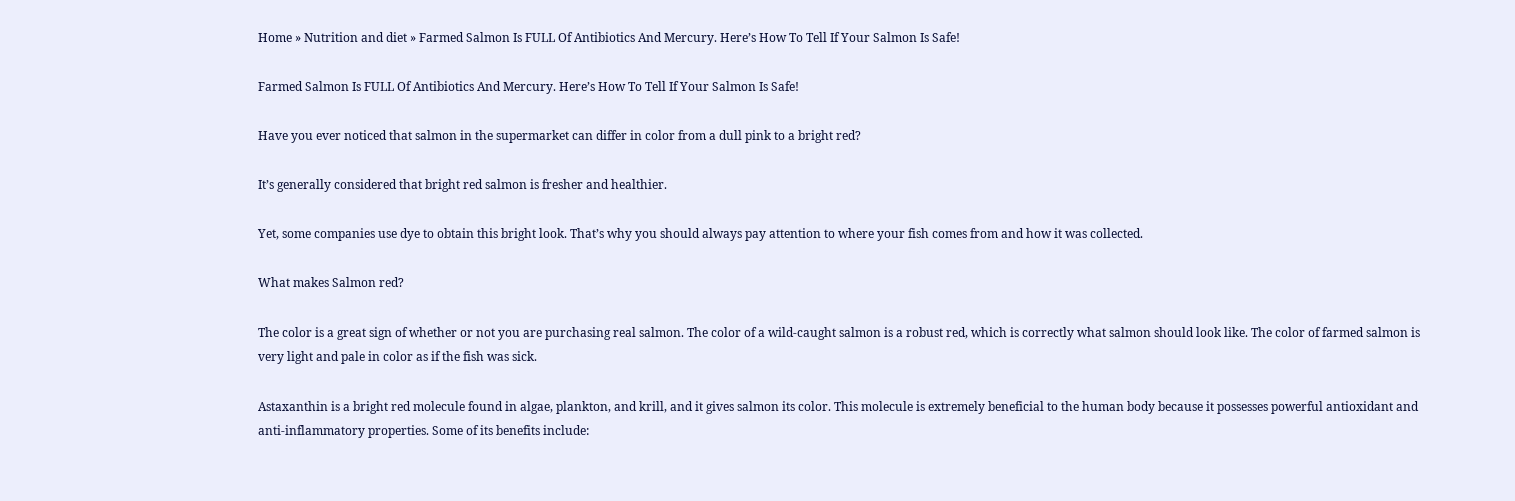Home » Nutrition and diet » Farmed Salmon Is FULL Of Antibiotics And Mercury. Here’s How To Tell If Your Salmon Is Safe!

Farmed Salmon Is FULL Of Antibiotics And Mercury. Here’s How To Tell If Your Salmon Is Safe!

Have you ever noticed that salmon in the supermarket can differ in color from a dull pink to a bright red?

It’s generally considered that bright red salmon is fresher and healthier.

Yet, some companies use dye to obtain this bright look. That’s why you should always pay attention to where your fish comes from and how it was collected.

What makes Salmon red?

The color is a great sign of whether or not you are purchasing real salmon. The color of a wild-caught salmon is a robust red, which is correctly what salmon should look like. The color of farmed salmon is very light and pale in color as if the fish was sick.

Astaxanthin is a bright red molecule found in algae, plankton, and krill, and it gives salmon its color. This molecule is extremely beneficial to the human body because it possesses powerful antioxidant and anti-inflammatory properties. Some of its benefits include: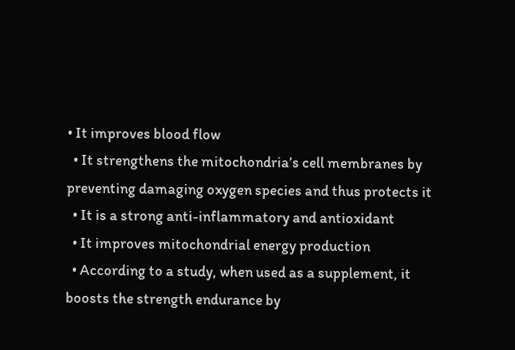• It improves blood flow
  • It strengthens the mitochondria’s cell membranes by preventing damaging oxygen species and thus protects it
  • It is a strong anti-inflammatory and antioxidant
  • It improves mitochondrial energy production
  • According to a study, when used as a supplement, it boosts the strength endurance by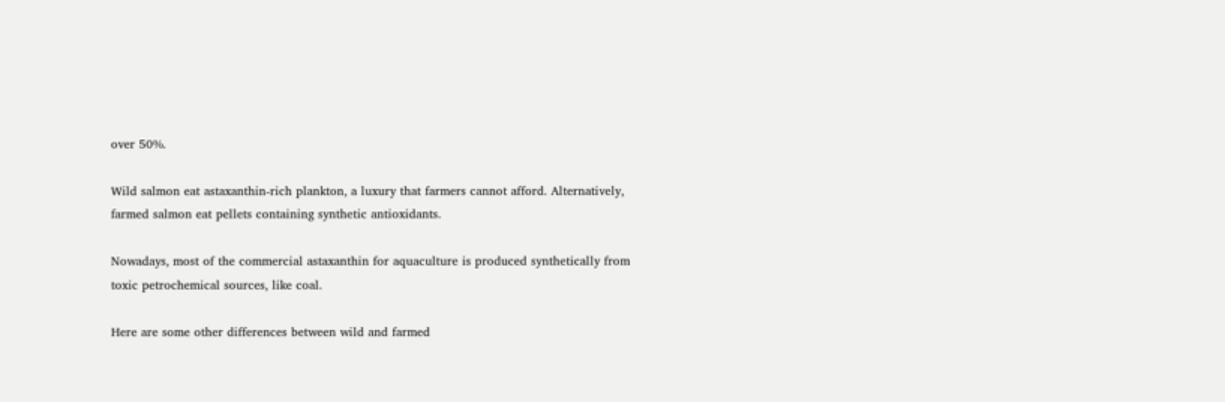over 50%.

Wild salmon eat astaxanthin-rich plankton, a luxury that farmers cannot afford. Alternatively, farmed salmon eat pellets containing synthetic antioxidants.

Nowadays, most of the commercial astaxanthin for aquaculture is produced synthetically from toxic petrochemical sources, like coal.

Here are some other differences between wild and farmed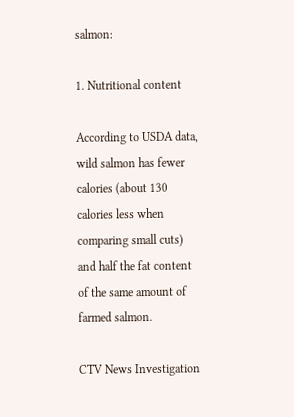salmon:

1. Nutritional content

According to USDA data, wild salmon has fewer calories (about 130 calories less when comparing small cuts) and half the fat content of the same amount of farmed salmon.

CTV News Investigation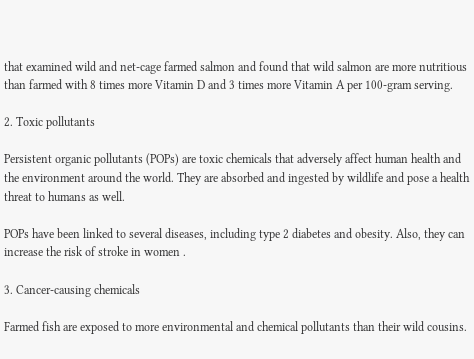that examined wild and net-cage farmed salmon and found that wild salmon are more nutritious than farmed with 8 times more Vitamin D and 3 times more Vitamin A per 100-gram serving.

2. Toxic pollutants

Persistent organic pollutants (POPs) are toxic chemicals that adversely affect human health and the environment around the world. They are absorbed and ingested by wildlife and pose a health threat to humans as well.

POPs have been linked to several diseases, including type 2 diabetes and obesity. Also, they can increase the risk of stroke in women .

3. Cancer-causing chemicals

Farmed fish are exposed to more environmental and chemical pollutants than their wild cousins.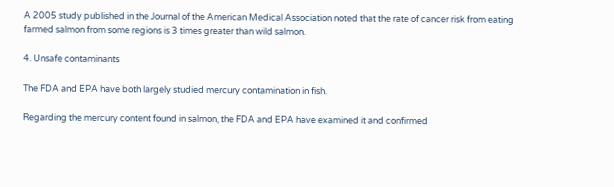A 2005 study published in the Journal of the American Medical Association noted that the rate of cancer risk from eating farmed salmon from some regions is 3 times greater than wild salmon.

4. Unsafe contaminants

The FDA and EPA have both largely studied mercury contamination in fish.

Regarding the mercury content found in salmon, the FDA and EPA have examined it and confirmed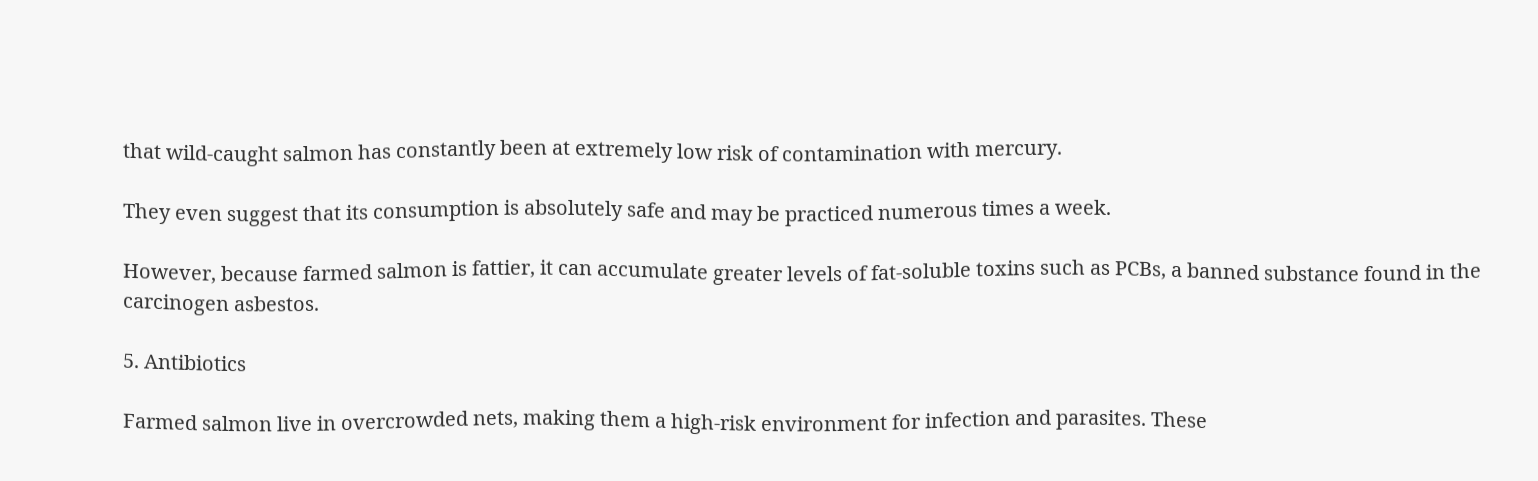that wild-caught salmon has constantly been at extremely low risk of contamination with mercury.

They even suggest that its consumption is absolutely safe and may be practiced numerous times a week.

However, because farmed salmon is fattier, it can accumulate greater levels of fat-soluble toxins such as PCBs, a banned substance found in the carcinogen asbestos.

5. Antibiotics

Farmed salmon live in overcrowded nets, making them a high-risk environment for infection and parasites. These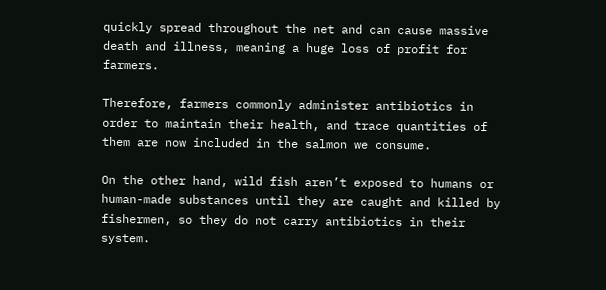quickly spread throughout the net and can cause massive death and illness, meaning a huge loss of profit for farmers.

Therefore, farmers commonly administer antibiotics in order to maintain their health, and trace quantities of them are now included in the salmon we consume.

On the other hand, wild fish aren’t exposed to humans or human-made substances until they are caught and killed by fishermen, so they do not carry antibiotics in their system.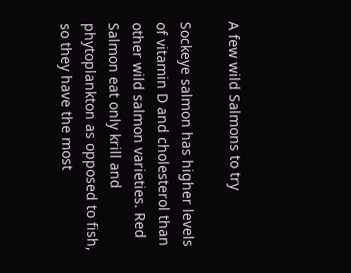A few wild Salmons to try

Sockeye salmon has higher levels of vitamin D and cholesterol than other wild salmon varieties. Red Salmon eat only krill and phytoplankton as opposed to fish, so they have the most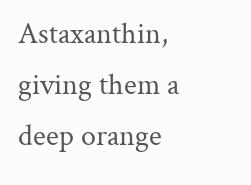Astaxanthin, giving them a deep orange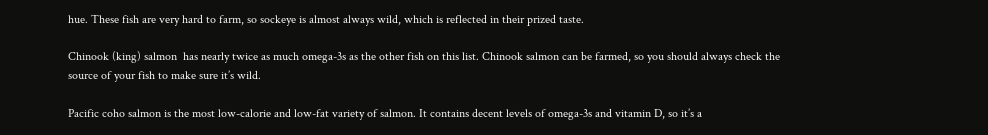hue. These fish are very hard to farm, so sockeye is almost always wild, which is reflected in their prized taste.

Chinook (king) salmon  has nearly twice as much omega-3s as the other fish on this list. Chinook salmon can be farmed, so you should always check the source of your fish to make sure it’s wild.

Pacific coho salmon is the most low-calorie and low-fat variety of salmon. It contains decent levels of omega-3s and vitamin D, so it’s a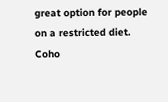great option for people on a restricted diet. Coho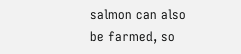salmon can also be farmed, so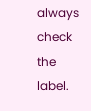always check the label.